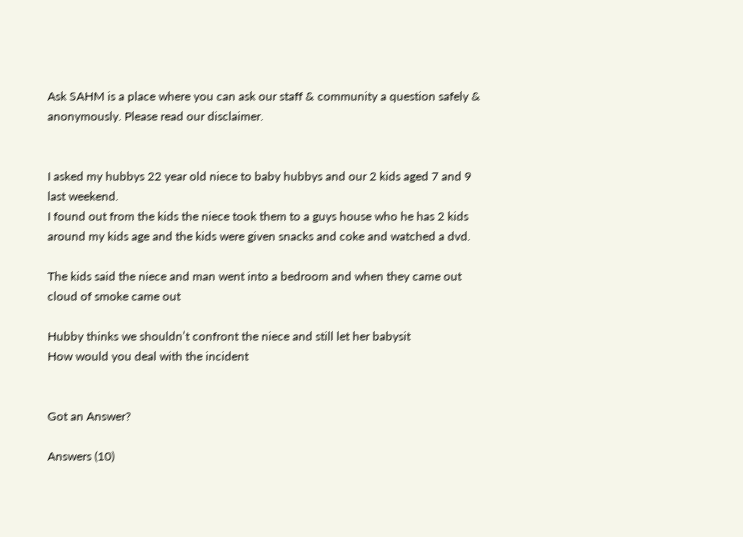Ask SAHM is a place where you can ask our staff & community a question safely & anonymously. Please read our disclaimer.


I asked my hubbys 22 year old niece to baby hubbys and our 2 kids aged 7 and 9 last weekend.
I found out from the kids the niece took them to a guys house who he has 2 kids around my kids age and the kids were given snacks and coke and watched a dvd.

The kids said the niece and man went into a bedroom and when they came out cloud of smoke came out

Hubby thinks we shouldn’t confront the niece and still let her babysit
How would you deal with the incident


Got an Answer?

Answers (10)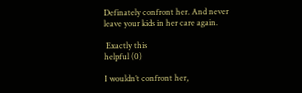Definately confront her. And never leave your kids in her care again.

 Exactly this
helpful (0)

I wouldn’t confront her,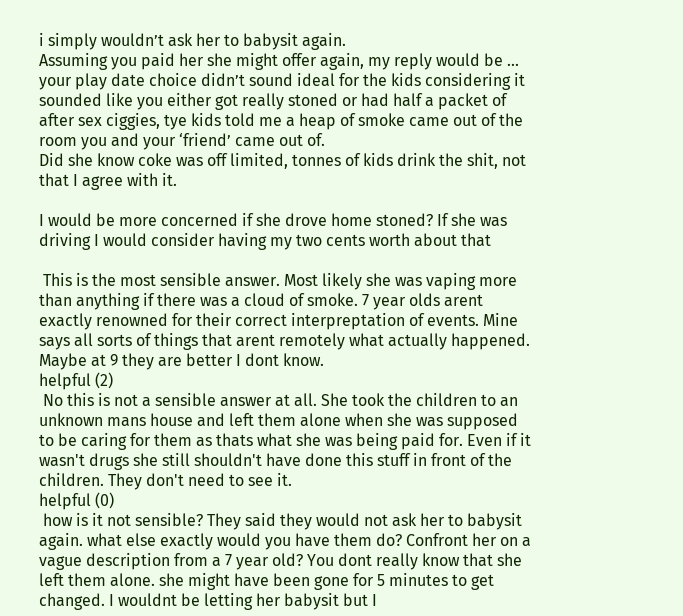i simply wouldn’t ask her to babysit again.
Assuming you paid her she might offer again, my reply would be ... your play date choice didn’t sound ideal for the kids considering it sounded like you either got really stoned or had half a packet of after sex ciggies, tye kids told me a heap of smoke came out of the room you and your ‘friend’ came out of.
Did she know coke was off limited, tonnes of kids drink the shit, not that I agree with it.

I would be more concerned if she drove home stoned? If she was driving I would consider having my two cents worth about that

 This is the most sensible answer. Most likely she was vaping more than anything if there was a cloud of smoke. 7 year olds arent exactly renowned for their correct interpreptation of events. Mine says all sorts of things that arent remotely what actually happened. Maybe at 9 they are better I dont know.
helpful (2)
 No this is not a sensible answer at all. She took the children to an unknown mans house and left them alone when she was supposed to be caring for them as thats what she was being paid for. Even if it wasn't drugs she still shouldn't have done this stuff in front of the children. They don't need to see it.
helpful (0)
 how is it not sensible? They said they would not ask her to babysit again. what else exactly would you have them do? Confront her on a vague description from a 7 year old? You dont really know that she left them alone. she might have been gone for 5 minutes to get changed. I wouldnt be letting her babysit but I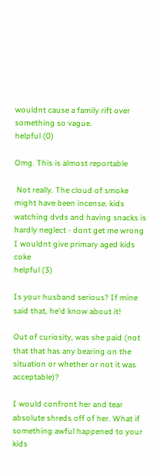wouldnt cause a family rift over something so vague.
helpful (0)

Omg. This is almost reportable

 Not really. The cloud of smoke might have been incense. kids watching dvds and having snacks is hardly neglect - dont get me wrong I wouldnt give primary aged kids coke
helpful (3)

Is your husband serious? If mine said that, he'd know about it!

Out of curiosity, was she paid (not that that has any bearing on the situation or whether or not it was acceptable)?

I would confront her and tear absolute shreds off of her. What if something awful happened to your kids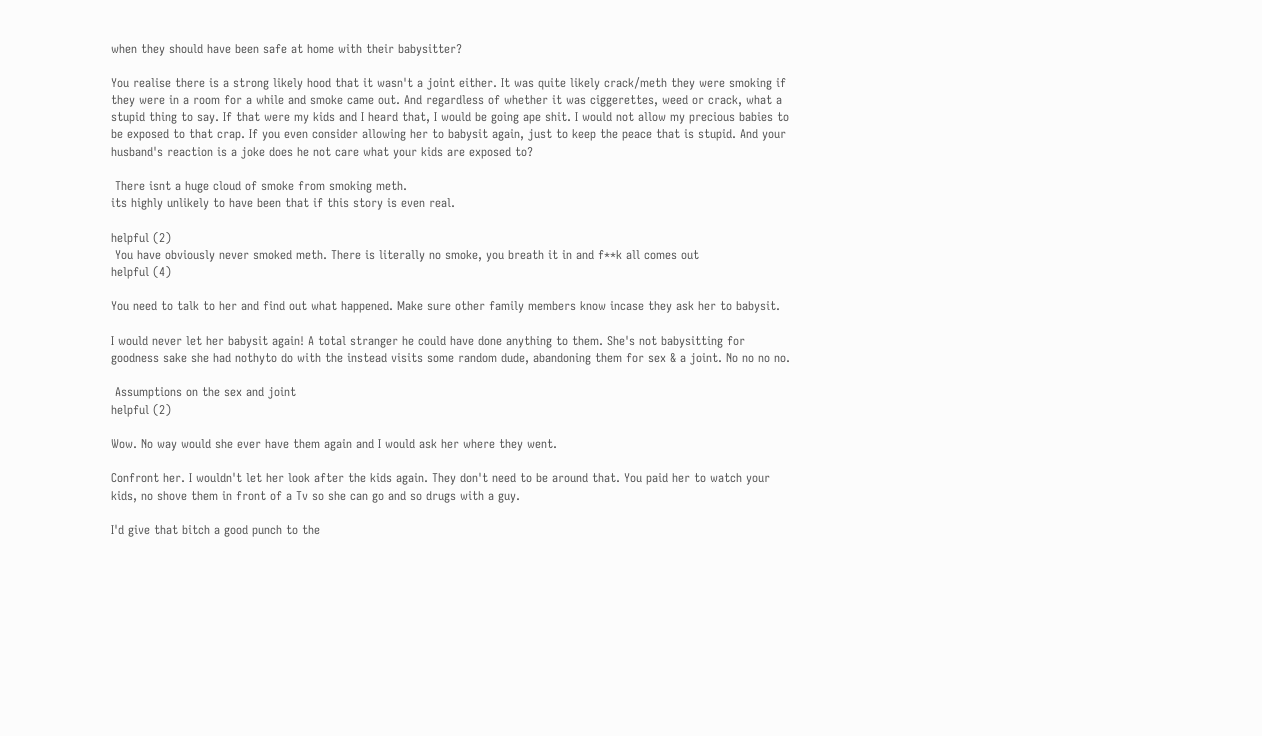when they should have been safe at home with their babysitter?

You realise there is a strong likely hood that it wasn't a joint either. It was quite likely crack/meth they were smoking if they were in a room for a while and smoke came out. And regardless of whether it was ciggerettes, weed or crack, what a stupid thing to say. If that were my kids and I heard that, I would be going ape shit. I would not allow my precious babies to be exposed to that crap. If you even consider allowing her to babysit again, just to keep the peace that is stupid. And your husband's reaction is a joke does he not care what your kids are exposed to?

 There isnt a huge cloud of smoke from smoking meth.
its highly unlikely to have been that if this story is even real.

helpful (2)
 You have obviously never smoked meth. There is literally no smoke, you breath it in and f**k all comes out
helpful (4)

You need to talk to her and find out what happened. Make sure other family members know incase they ask her to babysit.

I would never let her babysit again! A total stranger he could have done anything to them. She's not babysitting for goodness sake she had nothyto do with the instead visits some random dude, abandoning them for sex & a joint. No no no no.

 Assumptions on the sex and joint
helpful (2)

Wow. No way would she ever have them again and I would ask her where they went.

Confront her. I wouldn't let her look after the kids again. They don't need to be around that. You paid her to watch your kids, no shove them in front of a Tv so she can go and so drugs with a guy.

I'd give that bitch a good punch to the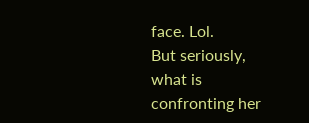face. Lol.
But seriously, what is confronting her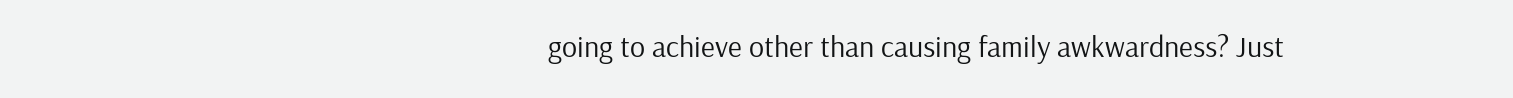going to achieve other than causing family awkwardness? Just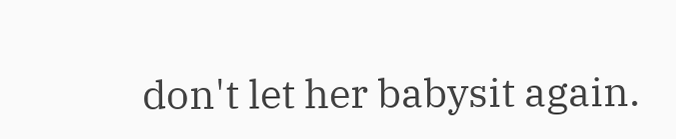don't let her babysit again.